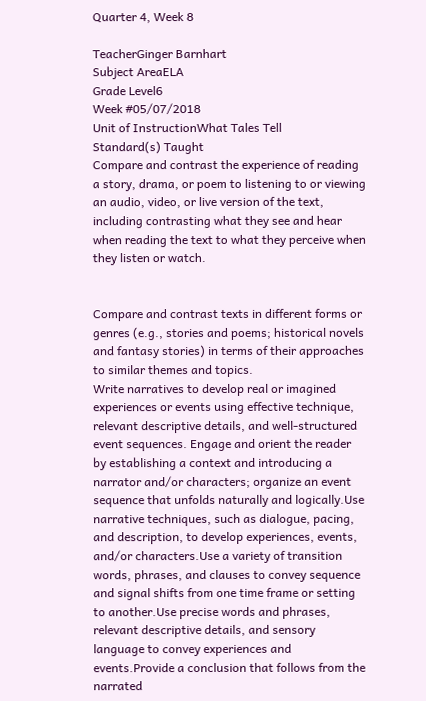Quarter 4, Week 8

TeacherGinger Barnhart
Subject AreaELA
Grade Level6
Week #05/07/2018
Unit of InstructionWhat Tales Tell
Standard(s) Taught
Compare and contrast the experience of reading a story, drama, or poem to listening to or viewing an audio, video, or live version of the text, including contrasting what they see and hear when reading the text to what they perceive when they listen or watch.


Compare and contrast texts in different forms or genres (e.g., stories and poems; historical novels and fantasy stories) in terms of their approaches to similar themes and topics.
Write narratives to develop real or imagined experiences or events using effective technique, relevant descriptive details, and well-structured event sequences. Engage and orient the reader by establishing a context and introducing a narrator and/or characters; organize an event sequence that unfolds naturally and logically.Use narrative techniques, such as dialogue, pacing, and description, to develop experiences, events, and/or characters.Use a variety of transition words, phrases, and clauses to convey sequence and signal shifts from one time frame or setting to another.Use precise words and phrases, relevant descriptive details, and sensory language to convey experiences and events.Provide a conclusion that follows from the narrated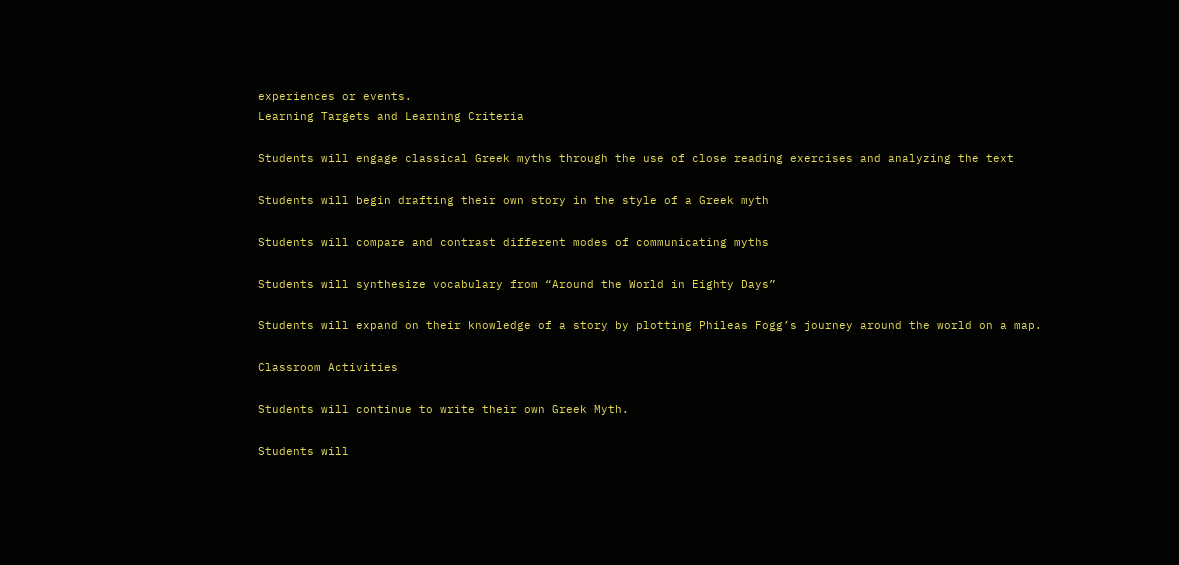experiences or events.
Learning Targets and Learning Criteria

Students will engage classical Greek myths through the use of close reading exercises and analyzing the text

Students will begin drafting their own story in the style of a Greek myth

Students will compare and contrast different modes of communicating myths

Students will synthesize vocabulary from “Around the World in Eighty Days”

Students will expand on their knowledge of a story by plotting Phileas Fogg’s journey around the world on a map.

Classroom Activities

Students will continue to write their own Greek Myth.

Students will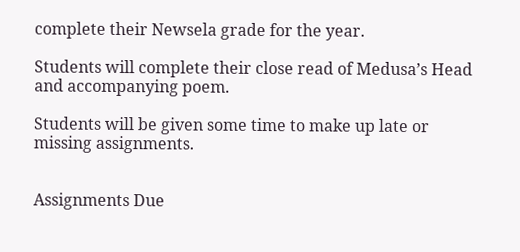complete their Newsela grade for the year.

Students will complete their close read of Medusa’s Head and accompanying poem.

Students will be given some time to make up late or missing assignments.


Assignments Due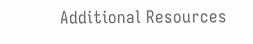Additional Resources